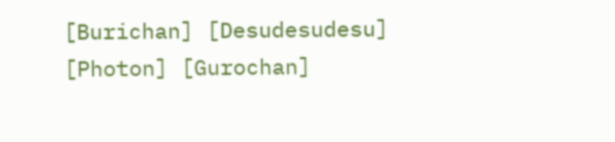[Burichan] [Desudesudesu] [Photon] [Gurochan]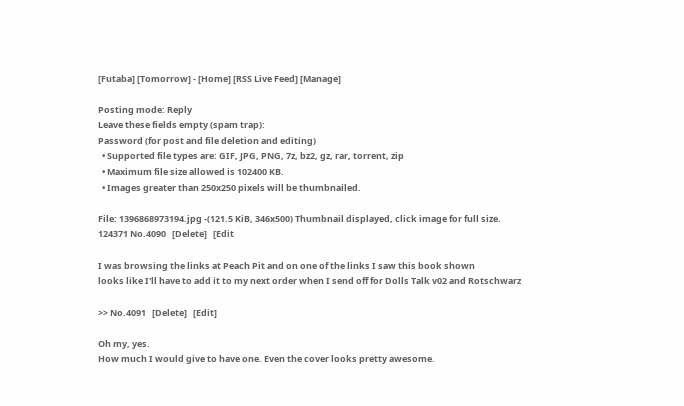[Futaba] [Tomorrow] - [Home] [RSS Live Feed] [Manage]

Posting mode: Reply
Leave these fields empty (spam trap):
Password (for post and file deletion and editing)
  • Supported file types are: GIF, JPG, PNG, 7z, bz2, gz, rar, torrent, zip
  • Maximum file size allowed is 102400 KB.
  • Images greater than 250x250 pixels will be thumbnailed.

File: 1396868973194.jpg -(121.5 KiB, 346x500) Thumbnail displayed, click image for full size.
124371 No.4090   [Delete]   [Edit

I was browsing the links at Peach Pit and on one of the links I saw this book shown
looks like I'll have to add it to my next order when I send off for Dolls Talk v02 and Rotschwarz

>> No.4091   [Delete]   [Edit]

Oh my, yes.
How much I would give to have one. Even the cover looks pretty awesome.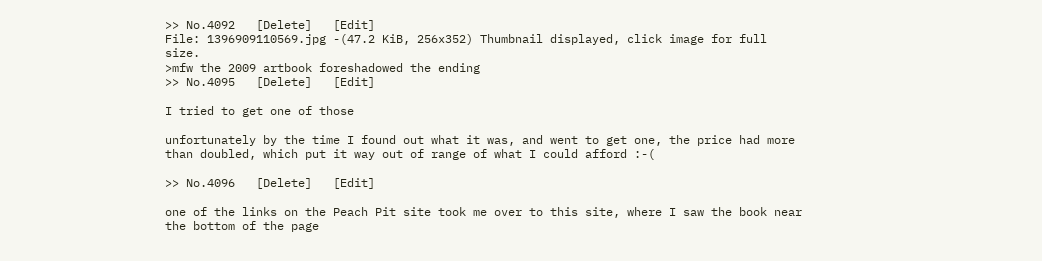>> No.4092   [Delete]   [Edit]
File: 1396909110569.jpg -(47.2 KiB, 256x352) Thumbnail displayed, click image for full size.
>mfw the 2009 artbook foreshadowed the ending
>> No.4095   [Delete]   [Edit]

I tried to get one of those

unfortunately by the time I found out what it was, and went to get one, the price had more than doubled, which put it way out of range of what I could afford :-(

>> No.4096   [Delete]   [Edit]

one of the links on the Peach Pit site took me over to this site, where I saw the book near the bottom of the page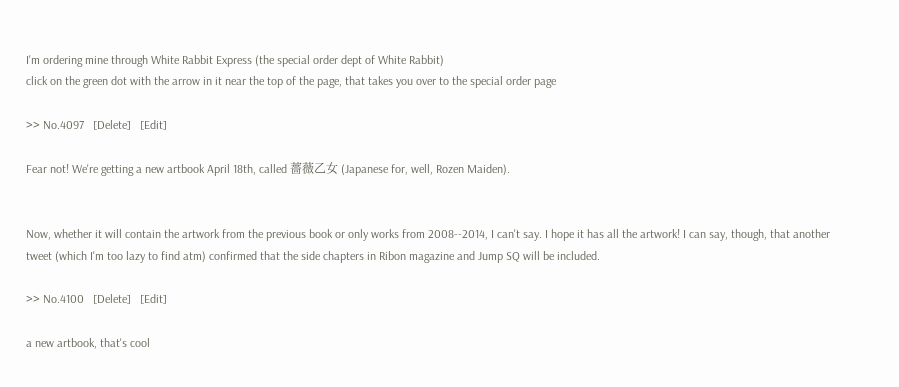I'm ordering mine through White Rabbit Express (the special order dept of White Rabbit)
click on the green dot with the arrow in it near the top of the page, that takes you over to the special order page

>> No.4097   [Delete]   [Edit]

Fear not! We're getting a new artbook April 18th, called 薔薇乙女 (Japanese for, well, Rozen Maiden).


Now, whether it will contain the artwork from the previous book or only works from 2008--2014, I can't say. I hope it has all the artwork! I can say, though, that another tweet (which I'm too lazy to find atm) confirmed that the side chapters in Ribon magazine and Jump SQ will be included.

>> No.4100   [Delete]   [Edit]

a new artbook, that's cool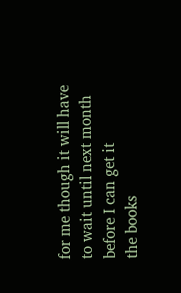for me though it will have to wait until next month before I can get it
the books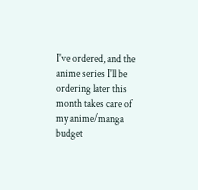I've ordered, and the anime series I'll be ordering later this month takes care of my anime/manga budget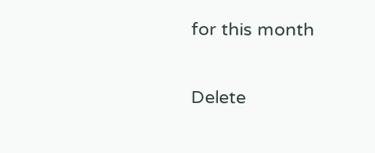for this month

Delete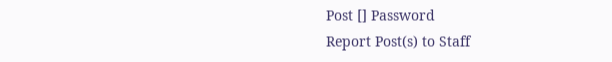Post [] Password
Report Post(s) to Staff